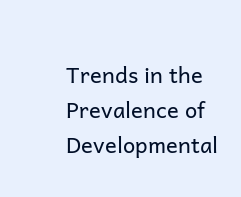Trends in the Prevalence of Developmental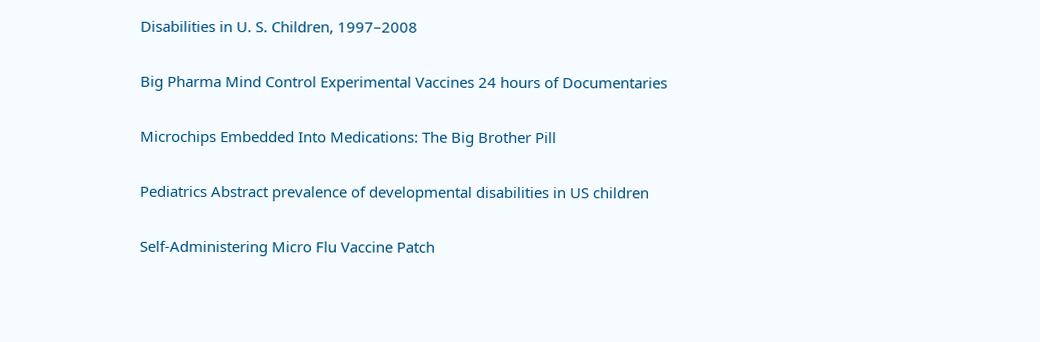Disabilities in U. S. Children, 1997–2008

Big Pharma Mind Control Experimental Vaccines 24 hours of Documentaries

Microchips Embedded Into Medications: The Big Brother Pill

Pediatrics Abstract prevalence of developmental disabilities in US children

Self-Administering Micro Flu Vaccine Patch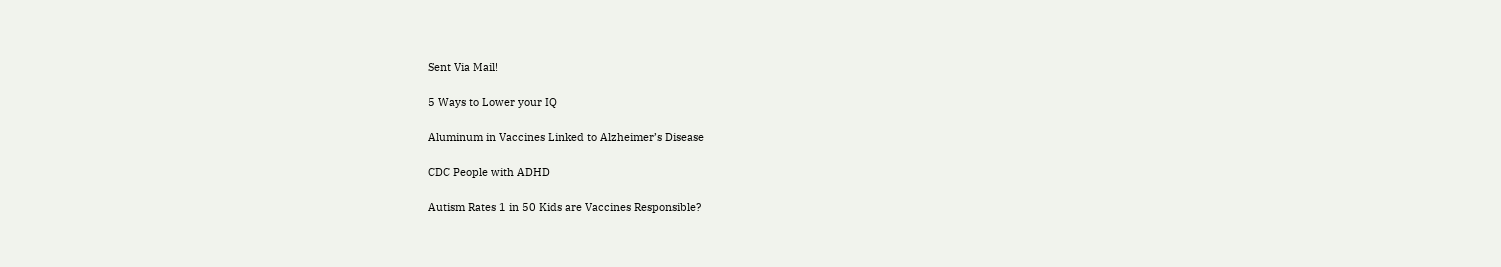Sent Via Mail!

5 Ways to Lower your IQ

Aluminum in Vaccines Linked to Alzheimer’s Disease

CDC People with ADHD

Autism Rates 1 in 50 Kids are Vaccines Responsible?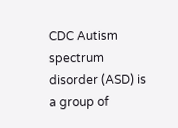CDC Autism spectrum disorder (ASD) is a group of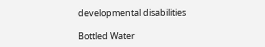developmental disabilities

Bottled Water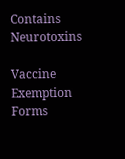Contains Neurotoxins

Vaccine Exemption Forms